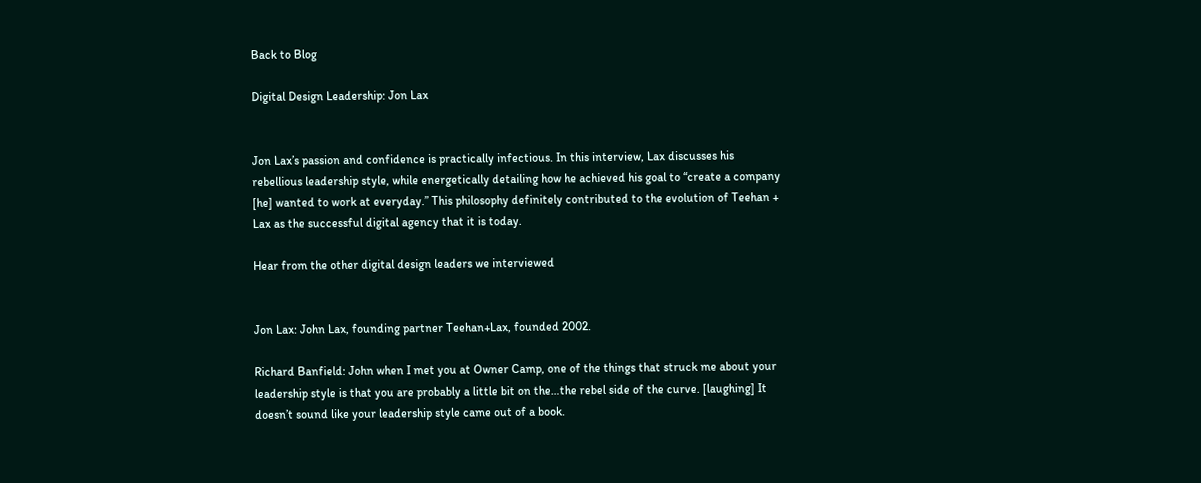Back to Blog

Digital Design Leadership: Jon Lax


Jon Lax’s passion and confidence is practically infectious. In this interview, Lax discusses his rebellious leadership style, while energetically detailing how he achieved his goal to “create a company [he] wanted to work at everyday.” This philosophy definitely contributed to the evolution of Teehan + Lax as the successful digital agency that it is today.

Hear from the other digital design leaders we interviewed


Jon Lax: John Lax, founding partner Teehan+Lax, founded 2002.

Richard Banfield: John when I met you at Owner Camp, one of the things that struck me about your leadership style is that you are probably a little bit on the…the rebel side of the curve. [laughing] It doesn’t sound like your leadership style came out of a book.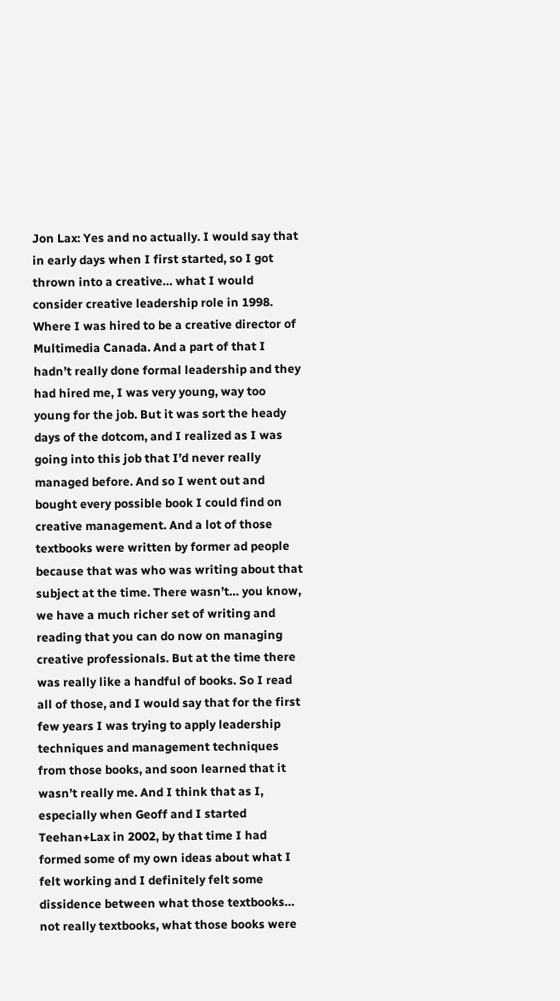Jon Lax: Yes and no actually. I would say that in early days when I first started, so I got thrown into a creative… what I would consider creative leadership role in 1998. Where I was hired to be a creative director of Multimedia Canada. And a part of that I hadn’t really done formal leadership and they had hired me, I was very young, way too young for the job. But it was sort the heady days of the dotcom, and I realized as I was going into this job that I’d never really managed before. And so I went out and bought every possible book I could find on creative management. And a lot of those textbooks were written by former ad people because that was who was writing about that subject at the time. There wasn’t… you know, we have a much richer set of writing and reading that you can do now on managing creative professionals. But at the time there was really like a handful of books. So I read all of those, and I would say that for the first few years I was trying to apply leadership techniques and management techniques from those books, and soon learned that it wasn’t really me. And I think that as I, especially when Geoff and I started Teehan+Lax in 2002, by that time I had formed some of my own ideas about what I felt working and I definitely felt some dissidence between what those textbooks… not really textbooks, what those books were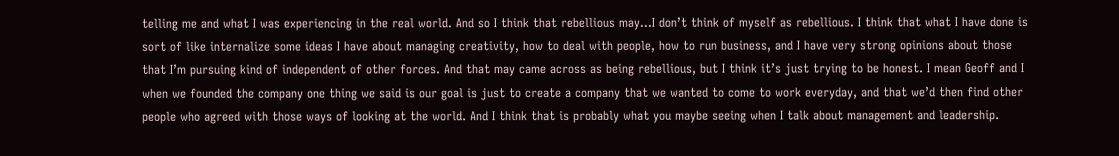telling me and what I was experiencing in the real world. And so I think that rebellious may…I don’t think of myself as rebellious. I think that what I have done is sort of like internalize some ideas I have about managing creativity, how to deal with people, how to run business, and I have very strong opinions about those that I’m pursuing kind of independent of other forces. And that may came across as being rebellious, but I think it’s just trying to be honest. I mean Geoff and I when we founded the company one thing we said is our goal is just to create a company that we wanted to come to work everyday, and that we’d then find other people who agreed with those ways of looking at the world. And I think that is probably what you maybe seeing when I talk about management and leadership.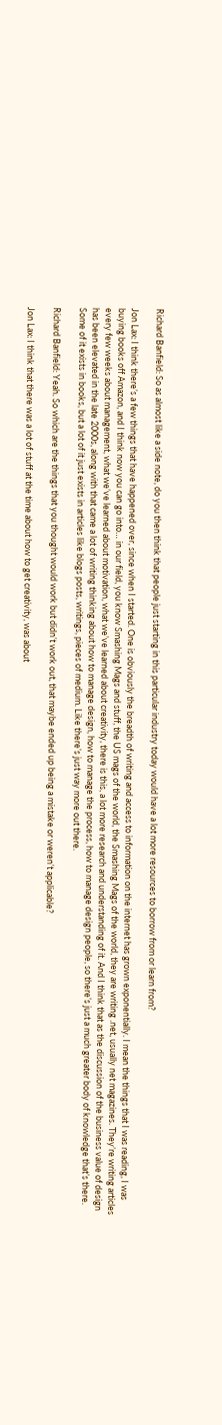Richard Banfield: So as almost like a side note, do you then think that people just starting in this particular industry today would have a lot more resources to borrow from or learn from?

Jon Lax: I think there’s a few things that have happened over, since when I started. One is obviously the breadth of writing and access to information on the internet has grown exponentially. I mean the things that I was reading, I was buying books off Amazon, and I think now you can go into… in our field, you know Smashing Mags and stuff, the US mags of the world, the Smashing Mags of the world, they are writing .net, usually net magazines. They’re writing articles every few weeks about management, what we’ve learned about motivation, what we’ve learned about creativity, there is this, a lot more research and understanding of it. And I think that as the discussion of the business value of design has been elevated in the late 2000s, along with that came a lot of writing thinking about how to manage design, how to manage the process, how to manage design people, so there’s just a much greater body of knowledge that’s there. Some of it exists in books, but a lot of it just exists in articles like blogs posts, writings, pieces of medium. Like there’s just way more out there.

Richard Banfield: Yeah. So which are the things that you thought would work but didn’t work out, that maybe ended up being a mistake or weren’t applicable?

Jon Lax: I think that there was a lot of stuff at the time about how to get creativity, was about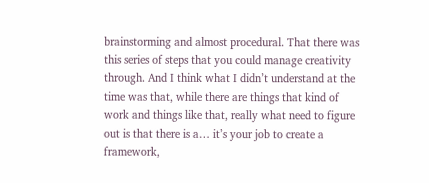brainstorming and almost procedural. That there was this series of steps that you could manage creativity through. And I think what I didn’t understand at the time was that, while there are things that kind of work and things like that, really what need to figure out is that there is a… it’s your job to create a framework,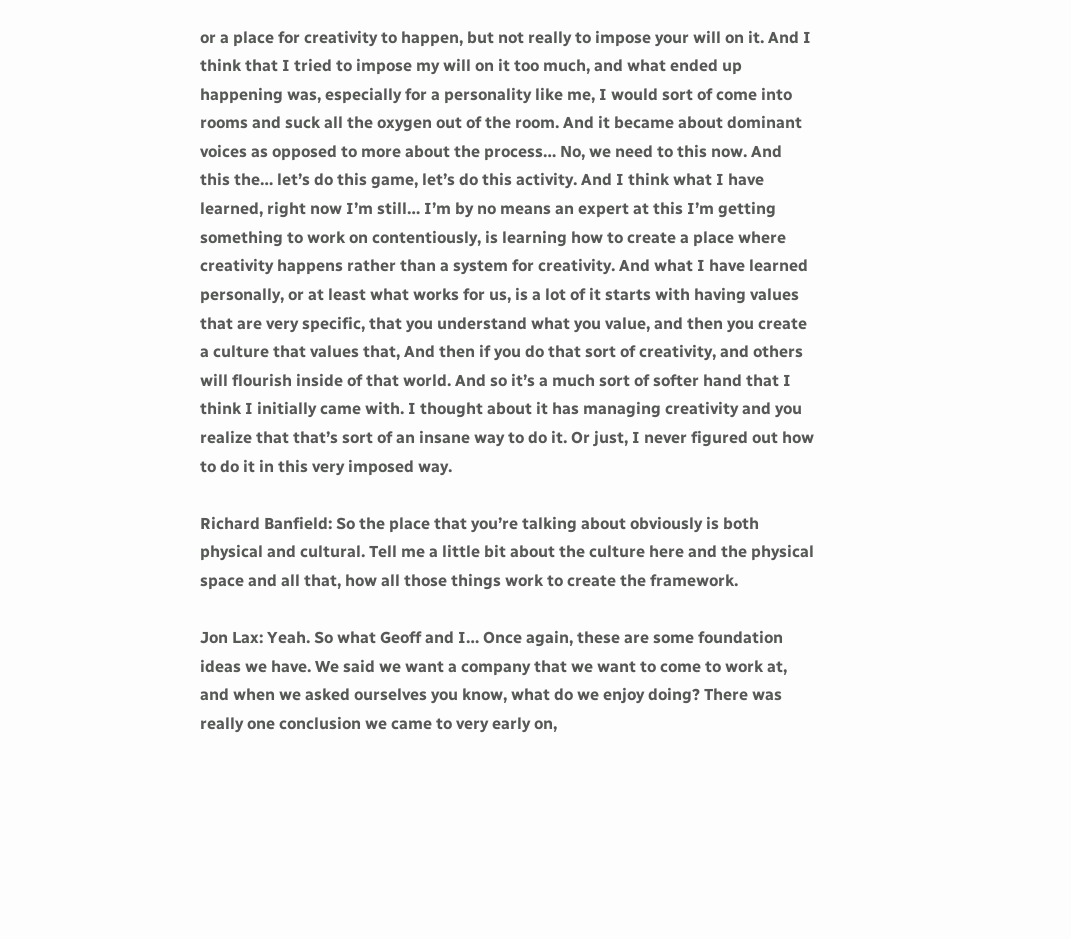or a place for creativity to happen, but not really to impose your will on it. And I think that I tried to impose my will on it too much, and what ended up happening was, especially for a personality like me, I would sort of come into rooms and suck all the oxygen out of the room. And it became about dominant voices as opposed to more about the process… No, we need to this now. And this the… let’s do this game, let’s do this activity. And I think what I have learned, right now I’m still… I’m by no means an expert at this I’m getting something to work on contentiously, is learning how to create a place where creativity happens rather than a system for creativity. And what I have learned personally, or at least what works for us, is a lot of it starts with having values that are very specific, that you understand what you value, and then you create a culture that values that, And then if you do that sort of creativity, and others will flourish inside of that world. And so it’s a much sort of softer hand that I think I initially came with. I thought about it has managing creativity and you realize that that’s sort of an insane way to do it. Or just, I never figured out how to do it in this very imposed way.

Richard Banfield: So the place that you’re talking about obviously is both physical and cultural. Tell me a little bit about the culture here and the physical space and all that, how all those things work to create the framework.

Jon Lax: Yeah. So what Geoff and I… Once again, these are some foundation ideas we have. We said we want a company that we want to come to work at, and when we asked ourselves you know, what do we enjoy doing? There was really one conclusion we came to very early on,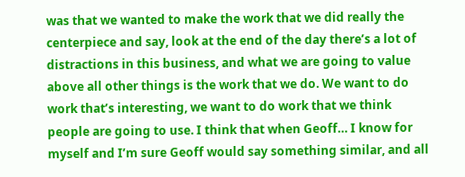was that we wanted to make the work that we did really the centerpiece and say, look at the end of the day there’s a lot of distractions in this business, and what we are going to value above all other things is the work that we do. We want to do work that’s interesting, we want to do work that we think people are going to use. I think that when Geoff… I know for myself and I’m sure Geoff would say something similar, and all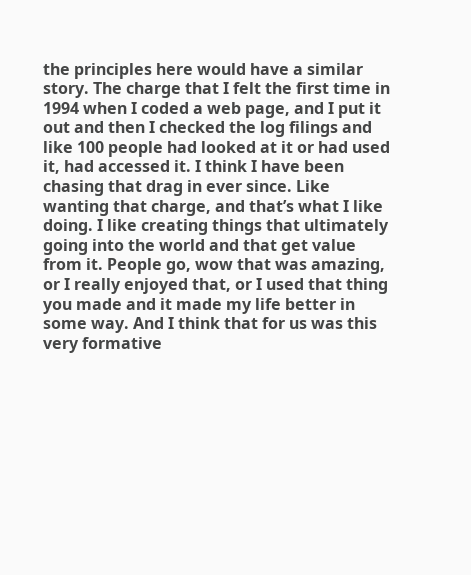the principles here would have a similar story. The charge that I felt the first time in 1994 when I coded a web page, and I put it out and then I checked the log filings and like 100 people had looked at it or had used it, had accessed it. I think I have been chasing that drag in ever since. Like wanting that charge, and that’s what I like doing. I like creating things that ultimately going into the world and that get value from it. People go, wow that was amazing, or I really enjoyed that, or I used that thing you made and it made my life better in some way. And I think that for us was this very formative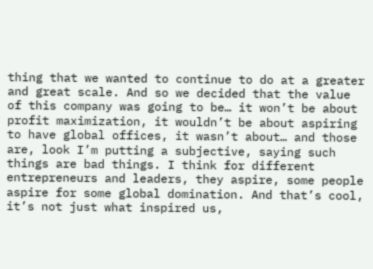thing that we wanted to continue to do at a greater and great scale. And so we decided that the value of this company was going to be… it won’t be about profit maximization, it wouldn’t be about aspiring to have global offices, it wasn’t about… and those are, look I’m putting a subjective, saying such things are bad things. I think for different entrepreneurs and leaders, they aspire, some people aspire for some global domination. And that’s cool, it’s not just what inspired us,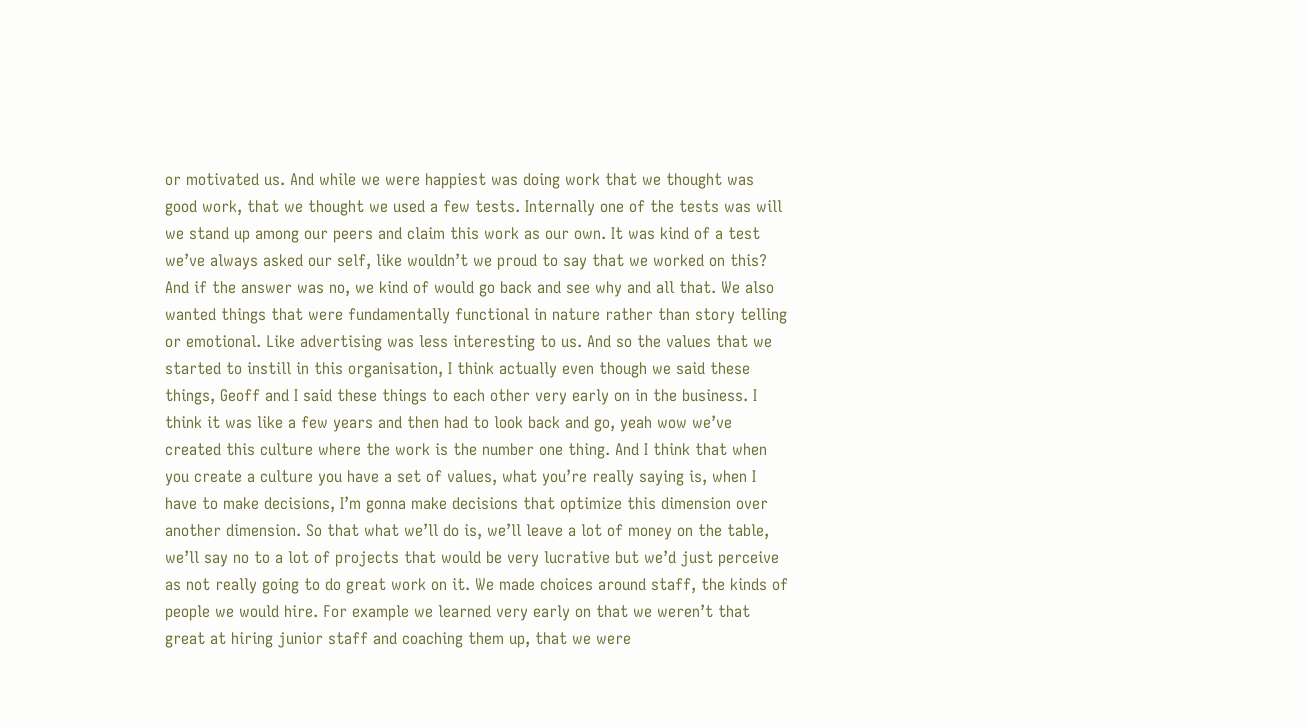or motivated us. And while we were happiest was doing work that we thought was good work, that we thought we used a few tests. Internally one of the tests was will we stand up among our peers and claim this work as our own. It was kind of a test we’ve always asked our self, like wouldn’t we proud to say that we worked on this? And if the answer was no, we kind of would go back and see why and all that. We also wanted things that were fundamentally functional in nature rather than story telling or emotional. Like advertising was less interesting to us. And so the values that we started to instill in this organisation, I think actually even though we said these things, Geoff and I said these things to each other very early on in the business. I think it was like a few years and then had to look back and go, yeah wow we’ve created this culture where the work is the number one thing. And I think that when you create a culture you have a set of values, what you’re really saying is, when I have to make decisions, I’m gonna make decisions that optimize this dimension over another dimension. So that what we’ll do is, we’ll leave a lot of money on the table, we’ll say no to a lot of projects that would be very lucrative but we’d just perceive as not really going to do great work on it. We made choices around staff, the kinds of people we would hire. For example we learned very early on that we weren’t that great at hiring junior staff and coaching them up, that we were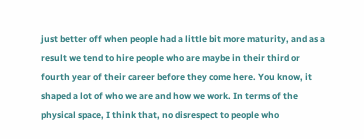just better off when people had a little bit more maturity, and as a result we tend to hire people who are maybe in their third or fourth year of their career before they come here. You know, it shaped a lot of who we are and how we work. In terms of the physical space, I think that, no disrespect to people who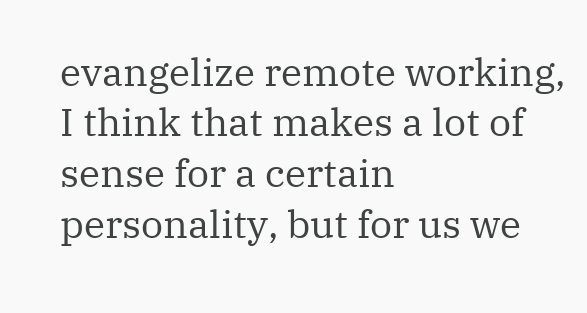evangelize remote working, I think that makes a lot of sense for a certain personality, but for us we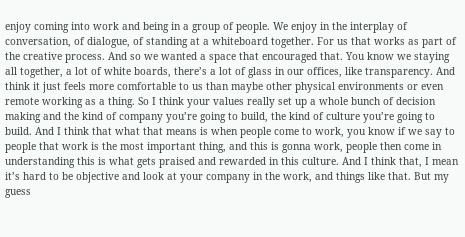enjoy coming into work and being in a group of people. We enjoy in the interplay of conversation, of dialogue, of standing at a whiteboard together. For us that works as part of the creative process. And so we wanted a space that encouraged that. You know we staying all together, a lot of white boards, there’s a lot of glass in our offices, like transparency. And think it just feels more comfortable to us than maybe other physical environments or even remote working as a thing. So I think your values really set up a whole bunch of decision making and the kind of company you’re going to build, the kind of culture you’re going to build. And I think that what that means is when people come to work, you know if we say to people that work is the most important thing, and this is gonna work, people then come in understanding this is what gets praised and rewarded in this culture. And I think that, I mean it’s hard to be objective and look at your company in the work, and things like that. But my guess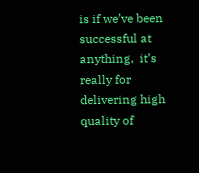is if we’ve been successful at anything,  it’s really for delivering high quality of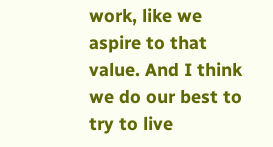work, like we aspire to that value. And I think we do our best to try to live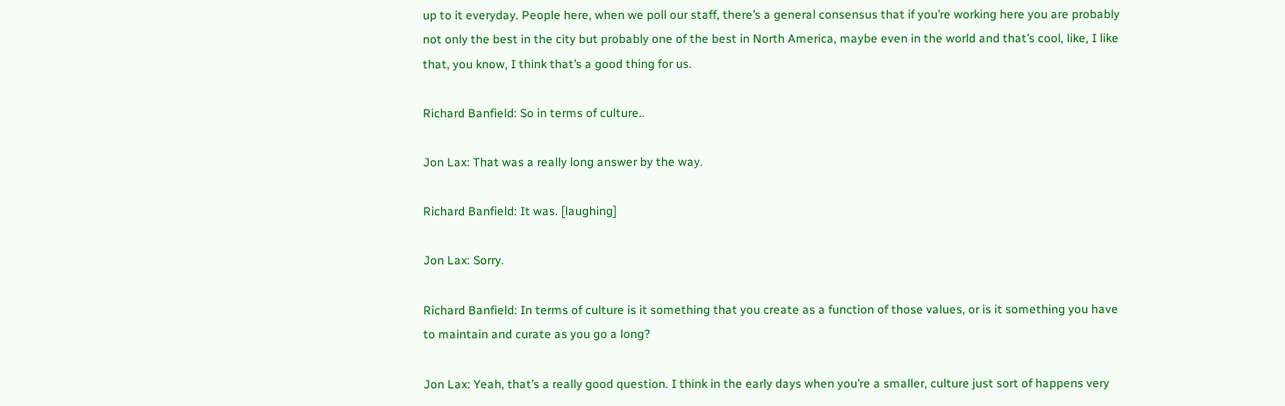up to it everyday. People here, when we poll our staff, there’s a general consensus that if you’re working here you are probably not only the best in the city but probably one of the best in North America, maybe even in the world and that’s cool, like, I like that, you know, I think that’s a good thing for us.

Richard Banfield: So in terms of culture..

Jon Lax: That was a really long answer by the way.

Richard Banfield: It was. [laughing]

Jon Lax: Sorry.

Richard Banfield: In terms of culture is it something that you create as a function of those values, or is it something you have to maintain and curate as you go a long?

Jon Lax: Yeah, that’s a really good question. I think in the early days when you’re a smaller, culture just sort of happens very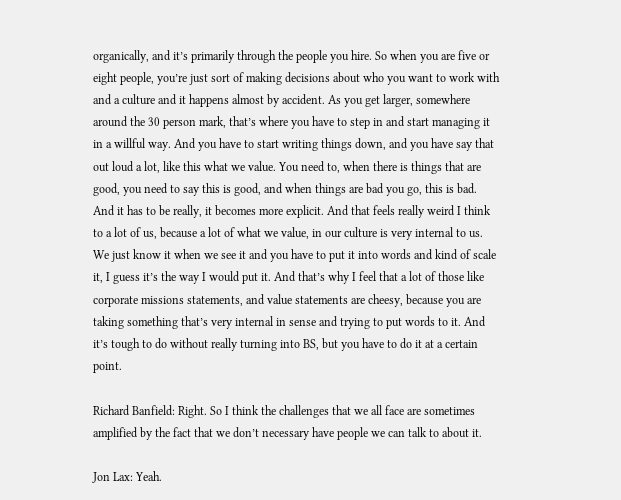organically, and it’s primarily through the people you hire. So when you are five or eight people, you’re just sort of making decisions about who you want to work with and a culture and it happens almost by accident. As you get larger, somewhere around the 30 person mark, that’s where you have to step in and start managing it in a willful way. And you have to start writing things down, and you have say that out loud a lot, like this what we value. You need to, when there is things that are good, you need to say this is good, and when things are bad you go, this is bad. And it has to be really, it becomes more explicit. And that feels really weird I think to a lot of us, because a lot of what we value, in our culture is very internal to us. We just know it when we see it and you have to put it into words and kind of scale it, I guess it’s the way I would put it. And that’s why I feel that a lot of those like corporate missions statements, and value statements are cheesy, because you are taking something that’s very internal in sense and trying to put words to it. And it’s tough to do without really turning into BS, but you have to do it at a certain point.

Richard Banfield: Right. So I think the challenges that we all face are sometimes amplified by the fact that we don’t necessary have people we can talk to about it.

Jon Lax: Yeah.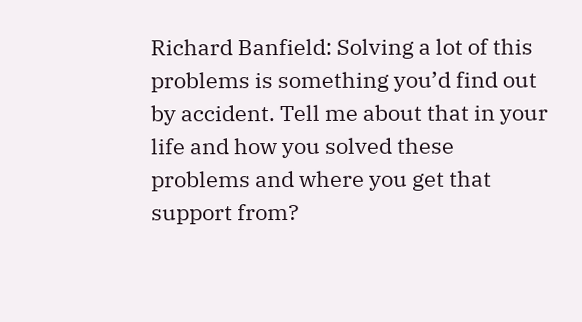Richard Banfield: Solving a lot of this problems is something you’d find out by accident. Tell me about that in your life and how you solved these problems and where you get that support from?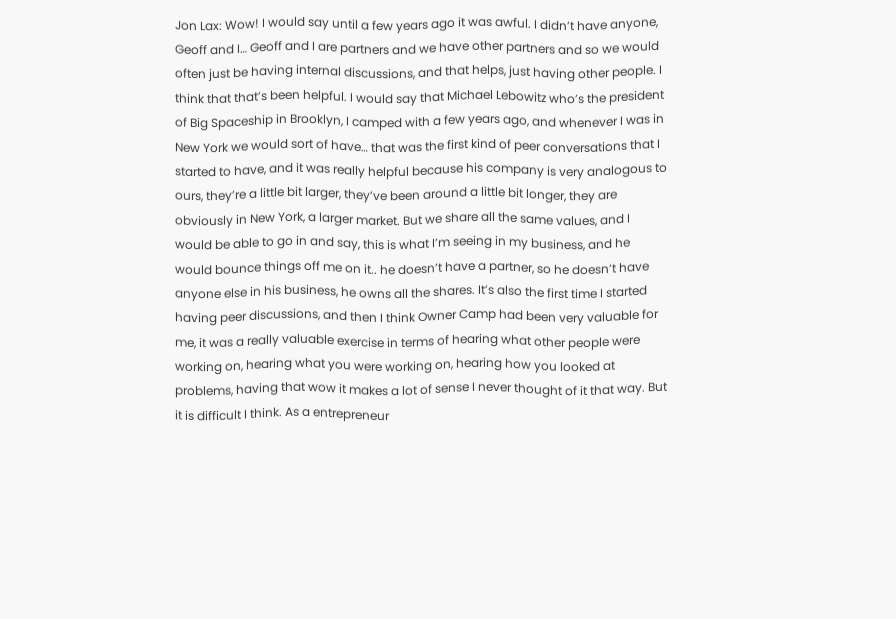Jon Lax: Wow! I would say until a few years ago it was awful. I didn’t have anyone, Geoff and I… Geoff and I are partners and we have other partners and so we would often just be having internal discussions, and that helps, just having other people. I think that that’s been helpful. I would say that Michael Lebowitz who’s the president of Big Spaceship in Brooklyn, I camped with a few years ago, and whenever I was in New York we would sort of have… that was the first kind of peer conversations that I started to have, and it was really helpful because his company is very analogous to ours, they’re a little bit larger, they’ve been around a little bit longer, they are obviously in New York, a larger market. But we share all the same values, and I would be able to go in and say, this is what I’m seeing in my business, and he would bounce things off me on it.. he doesn’t have a partner, so he doesn’t have anyone else in his business, he owns all the shares. It’s also the first time I started having peer discussions, and then I think Owner Camp had been very valuable for me, it was a really valuable exercise in terms of hearing what other people were working on, hearing what you were working on, hearing how you looked at problems, having that wow it makes a lot of sense I never thought of it that way. But it is difficult I think. As a entrepreneur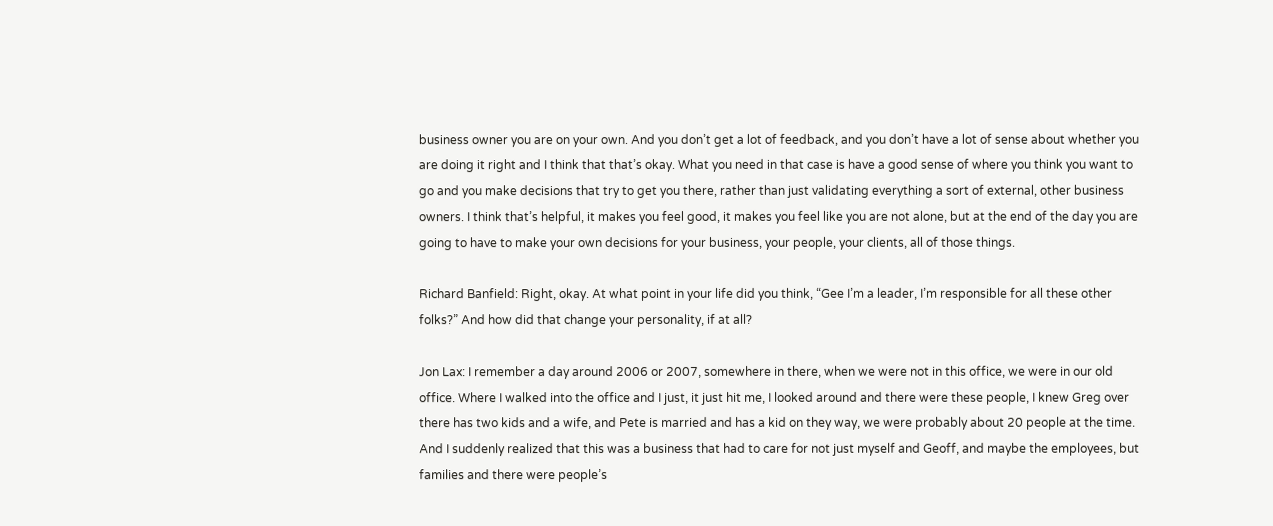business owner you are on your own. And you don’t get a lot of feedback, and you don’t have a lot of sense about whether you are doing it right and I think that that’s okay. What you need in that case is have a good sense of where you think you want to go and you make decisions that try to get you there, rather than just validating everything a sort of external, other business owners. I think that’s helpful, it makes you feel good, it makes you feel like you are not alone, but at the end of the day you are going to have to make your own decisions for your business, your people, your clients, all of those things.

Richard Banfield: Right, okay. At what point in your life did you think, “Gee I’m a leader, I’m responsible for all these other folks?” And how did that change your personality, if at all?

Jon Lax: I remember a day around 2006 or 2007, somewhere in there, when we were not in this office, we were in our old office. Where I walked into the office and I just, it just hit me, I looked around and there were these people, I knew Greg over there has two kids and a wife, and Pete is married and has a kid on they way, we were probably about 20 people at the time. And I suddenly realized that this was a business that had to care for not just myself and Geoff, and maybe the employees, but families and there were people’s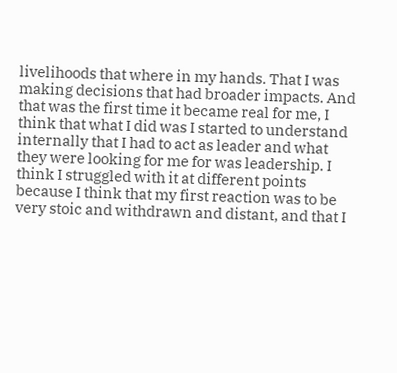livelihoods that where in my hands. That I was making decisions that had broader impacts. And that was the first time it became real for me, I think that what I did was I started to understand internally that I had to act as leader and what they were looking for me for was leadership. I think I struggled with it at different points because I think that my first reaction was to be very stoic and withdrawn and distant, and that I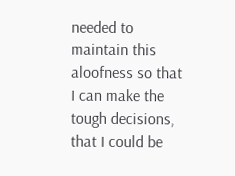needed to maintain this aloofness so that I can make the tough decisions, that I could be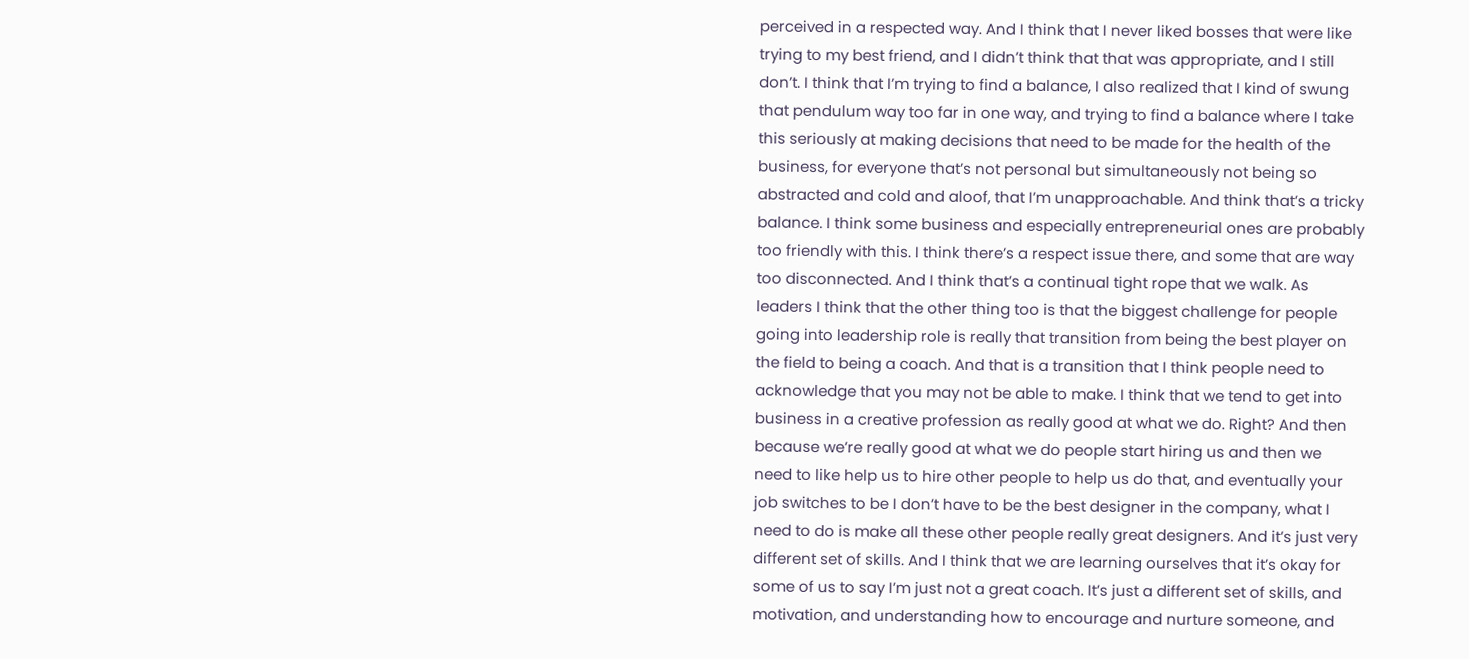perceived in a respected way. And I think that I never liked bosses that were like trying to my best friend, and I didn’t think that that was appropriate, and I still don’t. I think that I’m trying to find a balance, I also realized that I kind of swung that pendulum way too far in one way, and trying to find a balance where I take this seriously at making decisions that need to be made for the health of the business, for everyone that’s not personal but simultaneously not being so abstracted and cold and aloof, that I’m unapproachable. And think that’s a tricky balance. I think some business and especially entrepreneurial ones are probably too friendly with this. I think there’s a respect issue there, and some that are way too disconnected. And I think that’s a continual tight rope that we walk. As leaders I think that the other thing too is that the biggest challenge for people going into leadership role is really that transition from being the best player on the field to being a coach. And that is a transition that I think people need to acknowledge that you may not be able to make. I think that we tend to get into business in a creative profession as really good at what we do. Right? And then because we’re really good at what we do people start hiring us and then we need to like help us to hire other people to help us do that, and eventually your job switches to be I don’t have to be the best designer in the company, what I need to do is make all these other people really great designers. And it’s just very different set of skills. And I think that we are learning ourselves that it’s okay for some of us to say I’m just not a great coach. It’s just a different set of skills, and motivation, and understanding how to encourage and nurture someone, and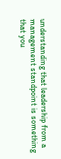understanding that leadership from a management standpoint is something that you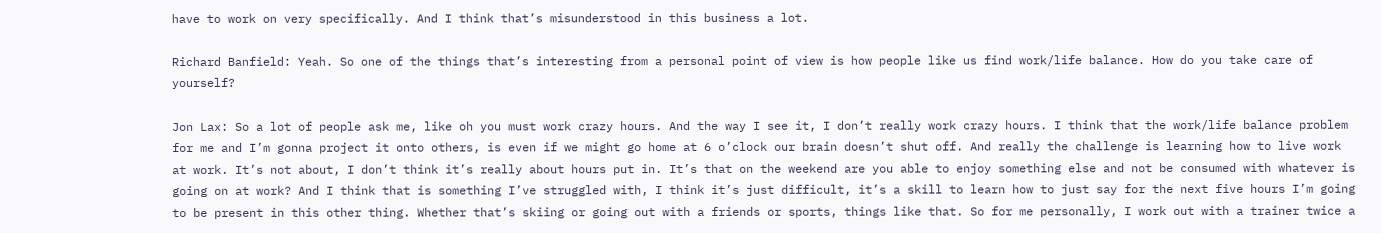have to work on very specifically. And I think that’s misunderstood in this business a lot.

Richard Banfield: Yeah. So one of the things that’s interesting from a personal point of view is how people like us find work/life balance. How do you take care of yourself?

Jon Lax: So a lot of people ask me, like oh you must work crazy hours. And the way I see it, I don’t really work crazy hours. I think that the work/life balance problem for me and I’m gonna project it onto others, is even if we might go home at 6 o’clock our brain doesn’t shut off. And really the challenge is learning how to live work at work. It’s not about, I don’t think it’s really about hours put in. It’s that on the weekend are you able to enjoy something else and not be consumed with whatever is going on at work? And I think that is something I’ve struggled with, I think it’s just difficult, it’s a skill to learn how to just say for the next five hours I’m going to be present in this other thing. Whether that’s skiing or going out with a friends or sports, things like that. So for me personally, I work out with a trainer twice a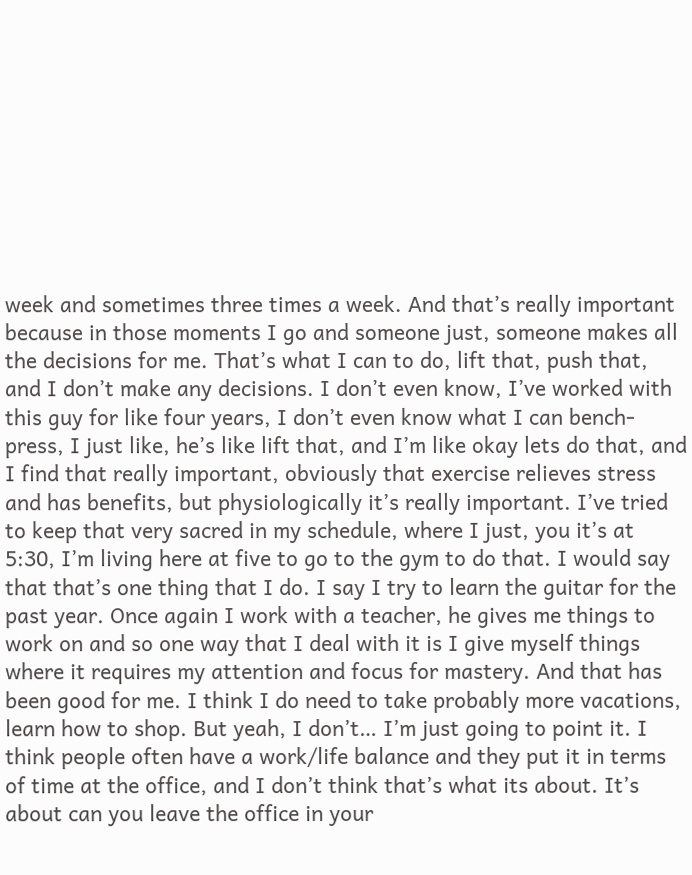week and sometimes three times a week. And that’s really important because in those moments I go and someone just, someone makes all the decisions for me. That’s what I can to do, lift that, push that, and I don’t make any decisions. I don’t even know, I’ve worked with this guy for like four years, I don’t even know what I can bench-press, I just like, he’s like lift that, and I’m like okay lets do that, and I find that really important, obviously that exercise relieves stress and has benefits, but physiologically it’s really important. I’ve tried to keep that very sacred in my schedule, where I just, you it’s at 5:30, I’m living here at five to go to the gym to do that. I would say that that’s one thing that I do. I say I try to learn the guitar for the past year. Once again I work with a teacher, he gives me things to work on and so one way that I deal with it is I give myself things where it requires my attention and focus for mastery. And that has been good for me. I think I do need to take probably more vacations, learn how to shop. But yeah, I don’t… I’m just going to point it. I think people often have a work/life balance and they put it in terms of time at the office, and I don’t think that’s what its about. It’s about can you leave the office in your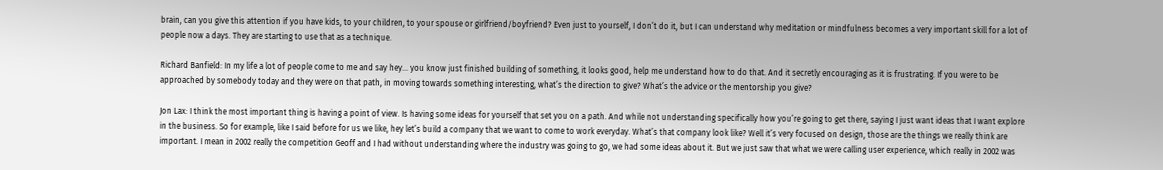brain, can you give this attention if you have kids, to your children, to your spouse or girlfriend/boyfriend? Even just to yourself, I don’t do it, but I can understand why meditation or mindfulness becomes a very important skill for a lot of people now a days. They are starting to use that as a technique.

Richard Banfield: In my life a lot of people come to me and say hey… you know just finished building of something, it looks good, help me understand how to do that. And it secretly encouraging as it is frustrating. If you were to be approached by somebody today and they were on that path, in moving towards something interesting, what’s the direction to give? What’s the advice or the mentorship you give?

Jon Lax: I think the most important thing is having a point of view. Is having some ideas for yourself that set you on a path. And while not understanding specifically how you’re going to get there, saying I just want ideas that I want explore in the business. So for example, like I said before for us we like, hey let’s build a company that we want to come to work everyday. What’s that company look like? Well it’s very focused on design, those are the things we really think are important. I mean in 2002 really the competition Geoff and I had without understanding where the industry was going to go, we had some ideas about it. But we just saw that what we were calling user experience, which really in 2002 was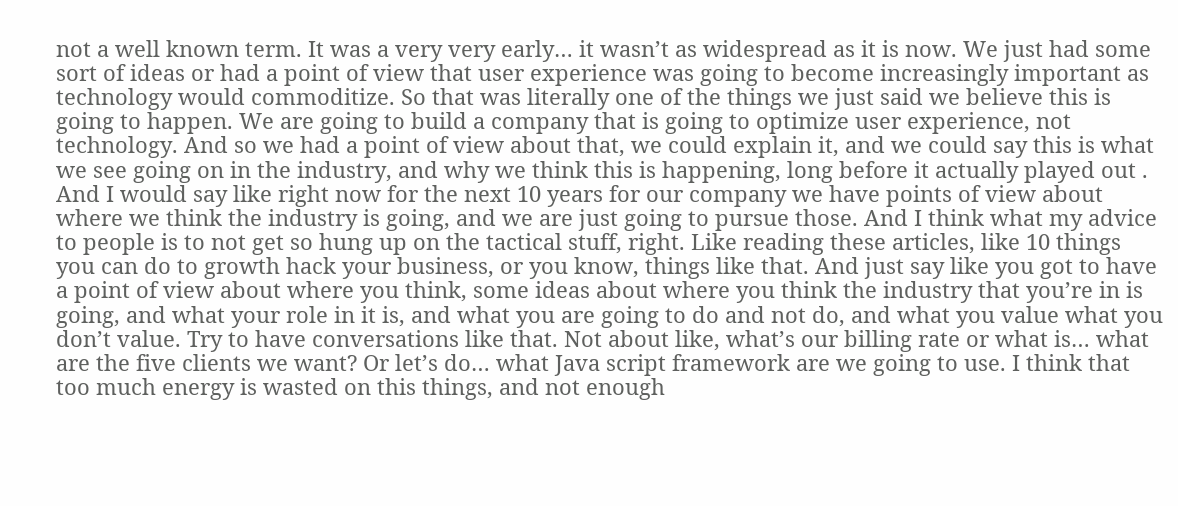not a well known term. It was a very very early… it wasn’t as widespread as it is now. We just had some sort of ideas or had a point of view that user experience was going to become increasingly important as technology would commoditize. So that was literally one of the things we just said we believe this is going to happen. We are going to build a company that is going to optimize user experience, not technology. And so we had a point of view about that, we could explain it, and we could say this is what we see going on in the industry, and why we think this is happening, long before it actually played out . And I would say like right now for the next 10 years for our company we have points of view about where we think the industry is going, and we are just going to pursue those. And I think what my advice to people is to not get so hung up on the tactical stuff, right. Like reading these articles, like 10 things you can do to growth hack your business, or you know, things like that. And just say like you got to have a point of view about where you think, some ideas about where you think the industry that you’re in is going, and what your role in it is, and what you are going to do and not do, and what you value what you don’t value. Try to have conversations like that. Not about like, what’s our billing rate or what is… what are the five clients we want? Or let’s do… what Java script framework are we going to use. I think that too much energy is wasted on this things, and not enough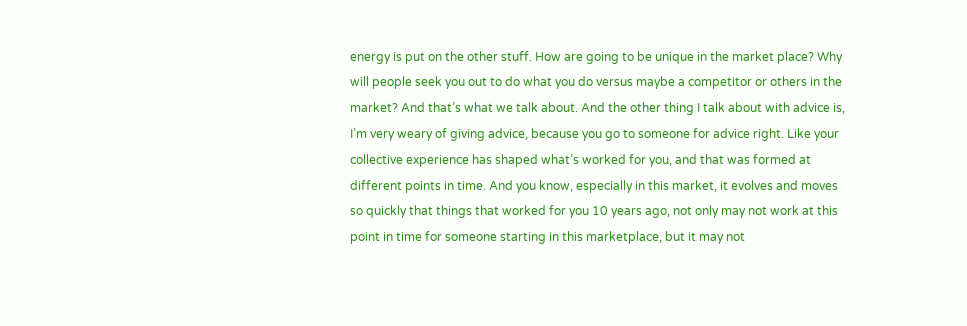energy is put on the other stuff. How are going to be unique in the market place? Why will people seek you out to do what you do versus maybe a competitor or others in the market? And that’s what we talk about. And the other thing I talk about with advice is, I’m very weary of giving advice, because you go to someone for advice right. Like your collective experience has shaped what’s worked for you, and that was formed at different points in time. And you know, especially in this market, it evolves and moves so quickly that things that worked for you 10 years ago, not only may not work at this point in time for someone starting in this marketplace, but it may not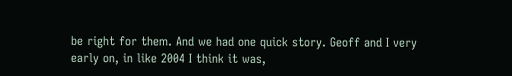be right for them. And we had one quick story. Geoff and I very early on, in like 2004 I think it was,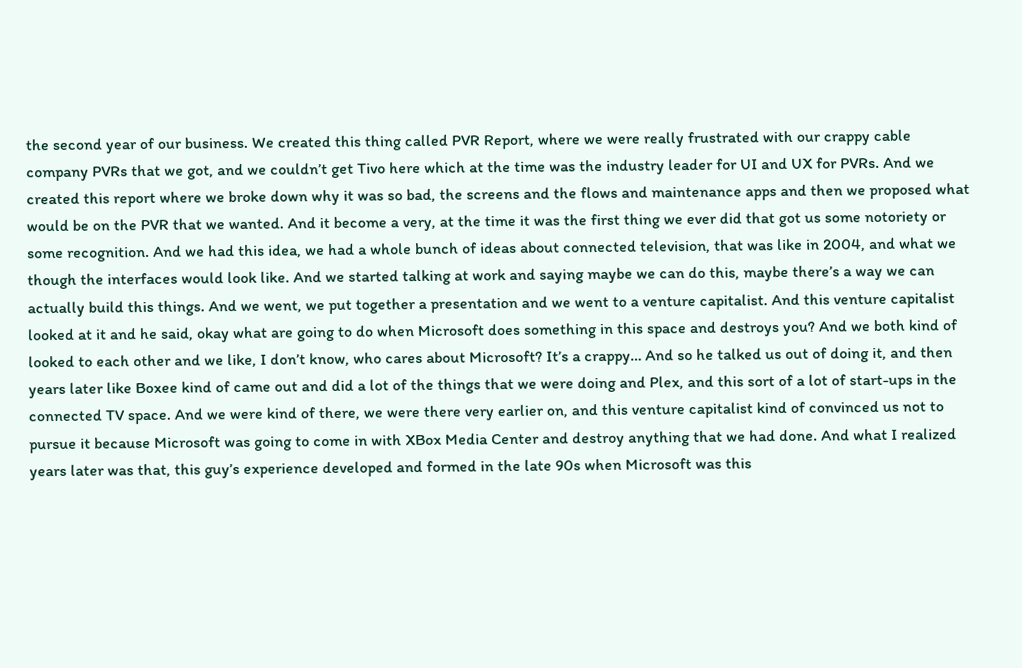the second year of our business. We created this thing called PVR Report, where we were really frustrated with our crappy cable company PVRs that we got, and we couldn’t get Tivo here which at the time was the industry leader for UI and UX for PVRs. And we created this report where we broke down why it was so bad, the screens and the flows and maintenance apps and then we proposed what would be on the PVR that we wanted. And it become a very, at the time it was the first thing we ever did that got us some notoriety or some recognition. And we had this idea, we had a whole bunch of ideas about connected television, that was like in 2004, and what we though the interfaces would look like. And we started talking at work and saying maybe we can do this, maybe there’s a way we can actually build this things. And we went, we put together a presentation and we went to a venture capitalist. And this venture capitalist looked at it and he said, okay what are going to do when Microsoft does something in this space and destroys you? And we both kind of looked to each other and we like, I don’t know, who cares about Microsoft? It’s a crappy… And so he talked us out of doing it, and then years later like Boxee kind of came out and did a lot of the things that we were doing and Plex, and this sort of a lot of start-ups in the connected TV space. And we were kind of there, we were there very earlier on, and this venture capitalist kind of convinced us not to pursue it because Microsoft was going to come in with XBox Media Center and destroy anything that we had done. And what I realized years later was that, this guy’s experience developed and formed in the late 90s when Microsoft was this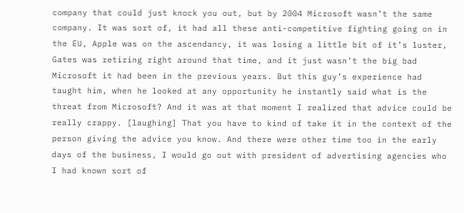company that could just knock you out, but by 2004 Microsoft wasn’t the same company. It was sort of, it had all these anti-competitive fighting going on in the EU, Apple was on the ascendancy, it was losing a little bit of it’s luster, Gates was retiring right around that time, and it just wasn’t the big bad Microsoft it had been in the previous years. But this guy’s experience had taught him, when he looked at any opportunity he instantly said what is the threat from Microsoft? And it was at that moment I realized that advice could be really crappy. [laughing] That you have to kind of take it in the context of the person giving the advice you know. And there were other time too in the early days of the business, I would go out with president of advertising agencies who I had known sort of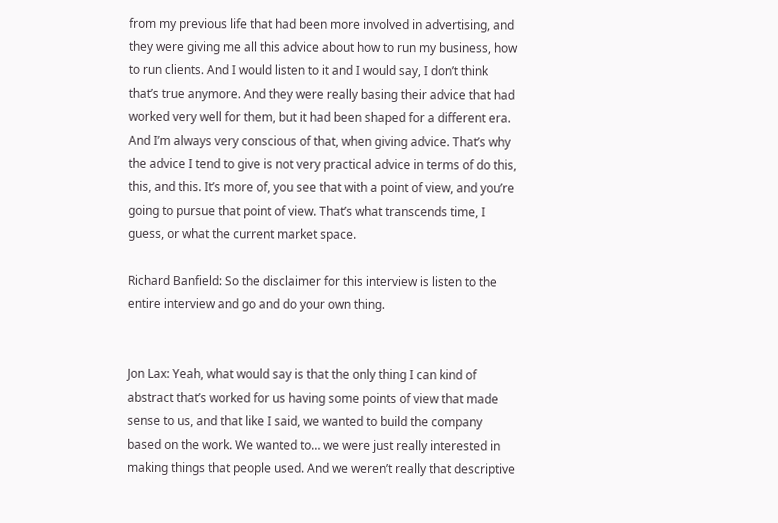from my previous life that had been more involved in advertising, and they were giving me all this advice about how to run my business, how to run clients. And I would listen to it and I would say, I don’t think that’s true anymore. And they were really basing their advice that had worked very well for them, but it had been shaped for a different era. And I’m always very conscious of that, when giving advice. That’s why the advice I tend to give is not very practical advice in terms of do this, this, and this. It’s more of, you see that with a point of view, and you’re going to pursue that point of view. That’s what transcends time, I guess, or what the current market space.

Richard Banfield: So the disclaimer for this interview is listen to the entire interview and go and do your own thing.


Jon Lax: Yeah, what would say is that the only thing I can kind of abstract that’s worked for us having some points of view that made sense to us, and that like I said, we wanted to build the company based on the work. We wanted to… we were just really interested in making things that people used. And we weren’t really that descriptive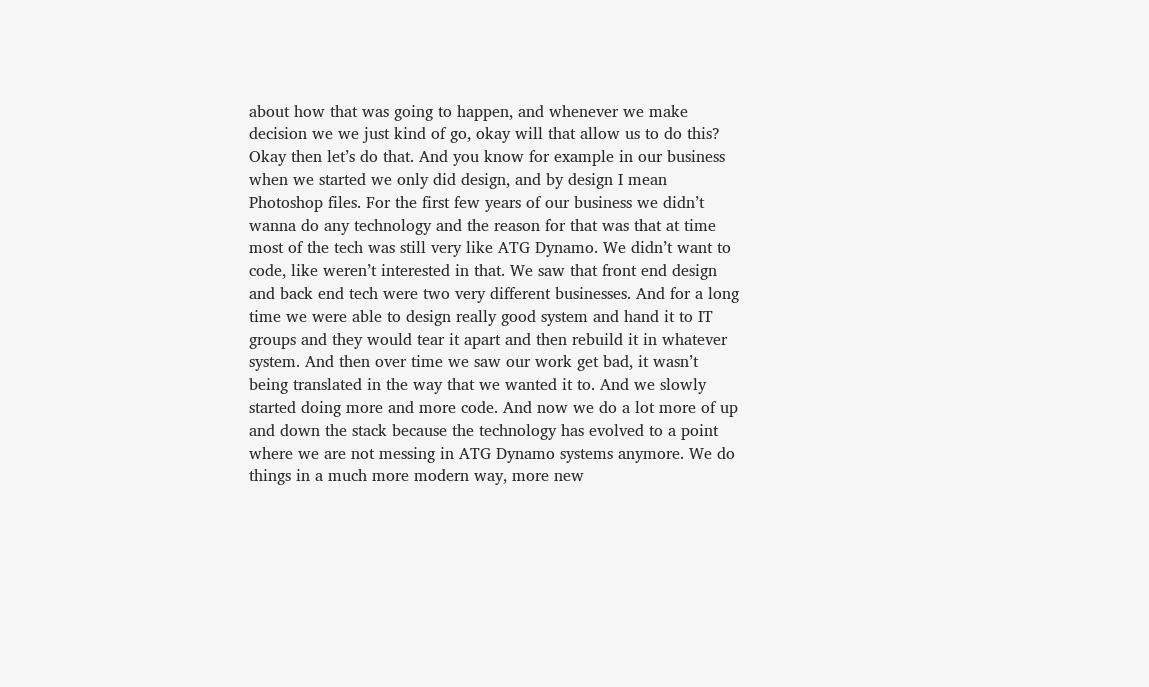about how that was going to happen, and whenever we make decision we we just kind of go, okay will that allow us to do this? Okay then let’s do that. And you know for example in our business when we started we only did design, and by design I mean Photoshop files. For the first few years of our business we didn’t wanna do any technology and the reason for that was that at time most of the tech was still very like ATG Dynamo. We didn’t want to code, like weren’t interested in that. We saw that front end design and back end tech were two very different businesses. And for a long time we were able to design really good system and hand it to IT groups and they would tear it apart and then rebuild it in whatever system. And then over time we saw our work get bad, it wasn’t being translated in the way that we wanted it to. And we slowly started doing more and more code. And now we do a lot more of up and down the stack because the technology has evolved to a point where we are not messing in ATG Dynamo systems anymore. We do things in a much more modern way, more new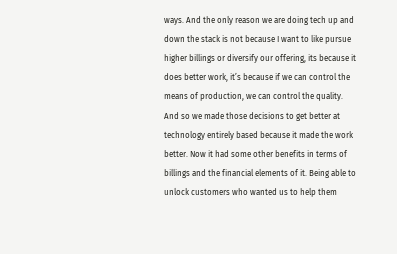ways. And the only reason we are doing tech up and down the stack is not because I want to like pursue higher billings or diversify our offering, its because it does better work, it’s because if we can control the means of production, we can control the quality. And so we made those decisions to get better at technology entirely based because it made the work better. Now it had some other benefits in terms of billings and the financial elements of it. Being able to unlock customers who wanted us to help them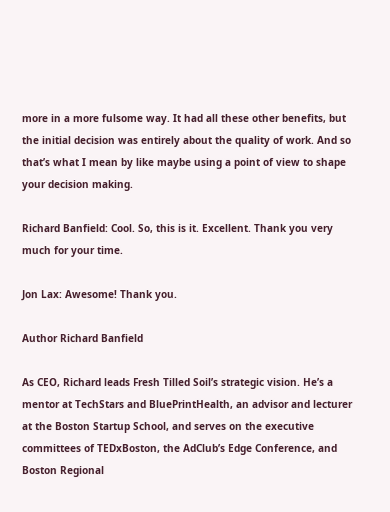more in a more fulsome way. It had all these other benefits, but the initial decision was entirely about the quality of work. And so that’s what I mean by like maybe using a point of view to shape your decision making.

Richard Banfield: Cool. So, this is it. Excellent. Thank you very much for your time.

Jon Lax: Awesome! Thank you.

Author Richard Banfield

As CEO, Richard leads Fresh Tilled Soil’s strategic vision. He’s a mentor at TechStars and BluePrintHealth, an advisor and lecturer at the Boston Startup School, and serves on the executive committees of TEDxBoston, the AdClub’s Edge Conference, and Boston Regional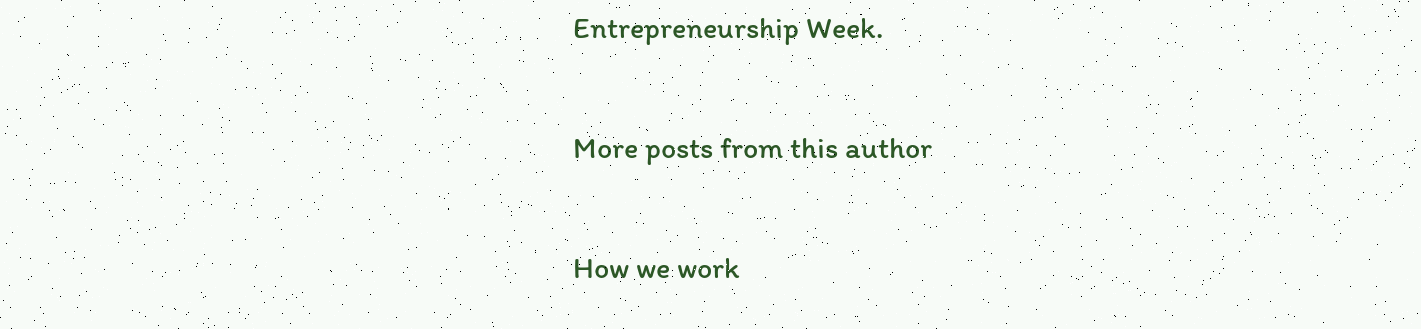Entrepreneurship Week.

More posts from this author

How we work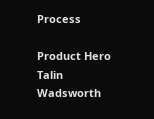Process

Product Hero Talin Wadsworth